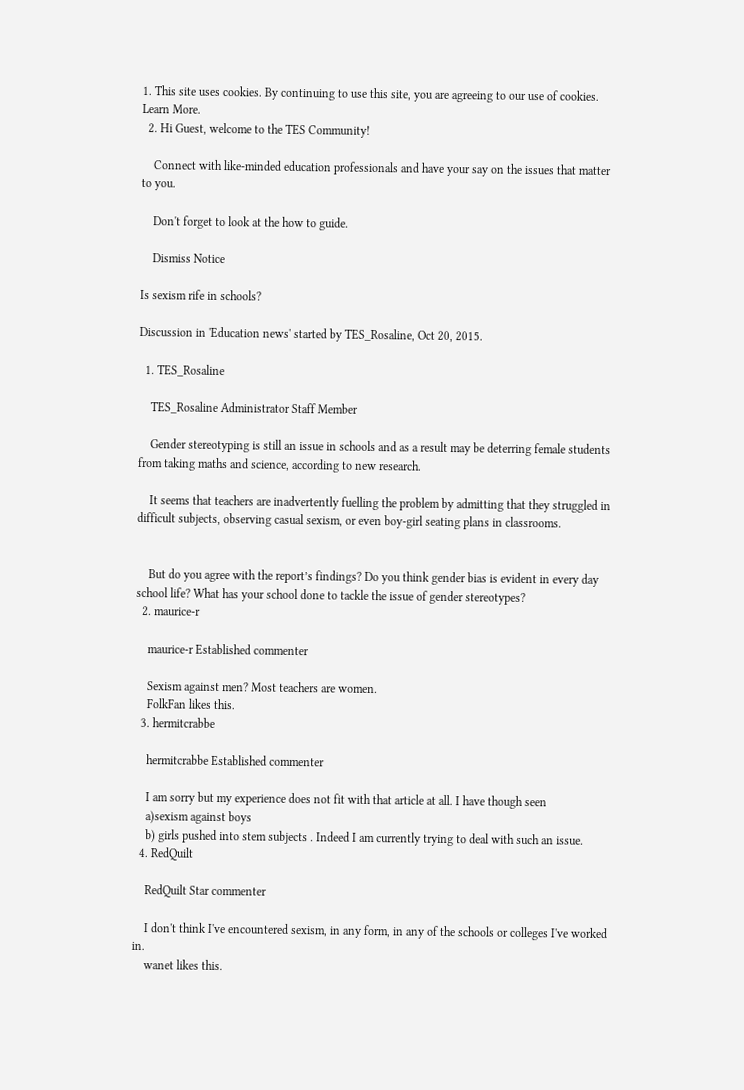1. This site uses cookies. By continuing to use this site, you are agreeing to our use of cookies. Learn More.
  2. Hi Guest, welcome to the TES Community!

    Connect with like-minded education professionals and have your say on the issues that matter to you.

    Don't forget to look at the how to guide.

    Dismiss Notice

Is sexism rife in schools?

Discussion in 'Education news' started by TES_Rosaline, Oct 20, 2015.

  1. TES_Rosaline

    TES_Rosaline Administrator Staff Member

    Gender stereotyping is still an issue in schools and as a result may be deterring female students from taking maths and science, according to new research.

    It seems that teachers are inadvertently fuelling the problem by admitting that they struggled in difficult subjects, observing casual sexism, or even boy-girl seating plans in classrooms.


    But do you agree with the report’s findings? Do you think gender bias is evident in every day school life? What has your school done to tackle the issue of gender stereotypes?
  2. maurice-r

    maurice-r Established commenter

    Sexism against men? Most teachers are women.
    FolkFan likes this.
  3. hermitcrabbe

    hermitcrabbe Established commenter

    I am sorry but my experience does not fit with that article at all. I have though seen
    a)sexism against boys
    b) girls pushed into stem subjects . Indeed I am currently trying to deal with such an issue.
  4. RedQuilt

    RedQuilt Star commenter

    I don't think I've encountered sexism, in any form, in any of the schools or colleges I've worked in.
    wanet likes this.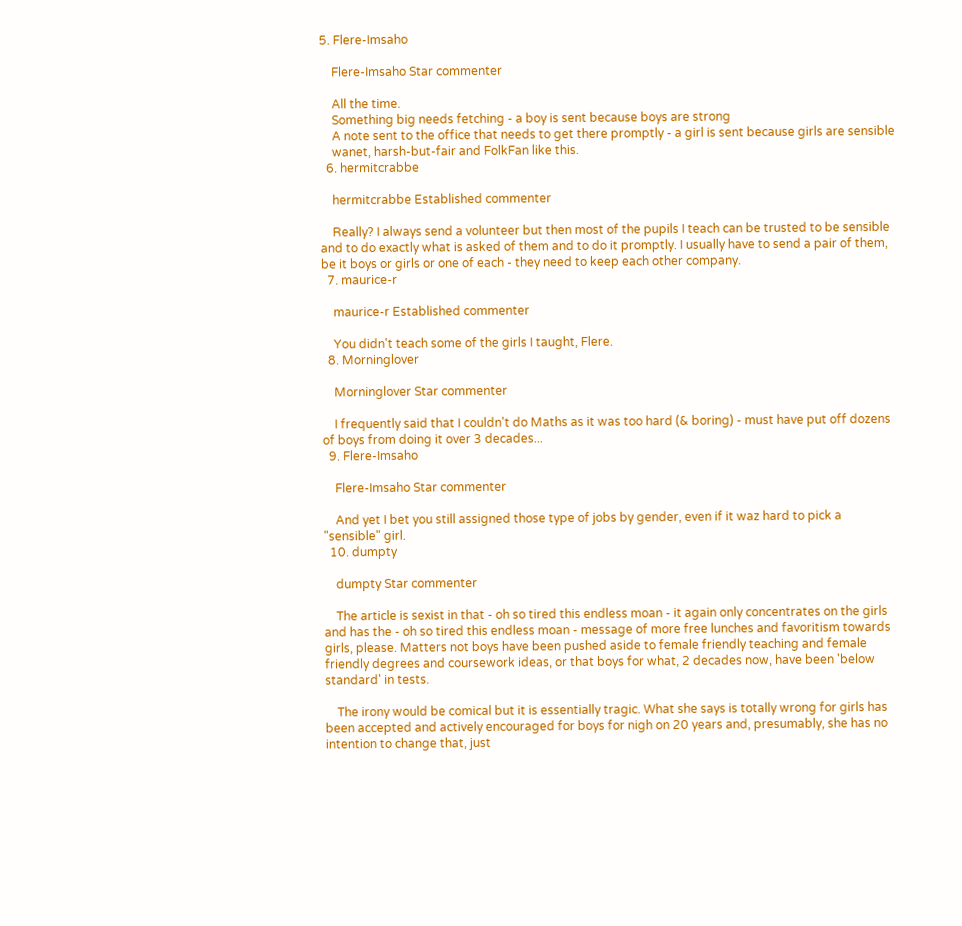5. Flere-Imsaho

    Flere-Imsaho Star commenter

    All the time.
    Something big needs fetching - a boy is sent because boys are strong
    A note sent to the office that needs to get there promptly - a girl is sent because girls are sensible
    wanet, harsh-but-fair and FolkFan like this.
  6. hermitcrabbe

    hermitcrabbe Established commenter

    Really? I always send a volunteer but then most of the pupils I teach can be trusted to be sensible and to do exactly what is asked of them and to do it promptly. I usually have to send a pair of them, be it boys or girls or one of each - they need to keep each other company.
  7. maurice-r

    maurice-r Established commenter

    You didn't teach some of the girls I taught, Flere.
  8. Morninglover

    Morninglover Star commenter

    I frequently said that I couldn't do Maths as it was too hard (& boring) - must have put off dozens of boys from doing it over 3 decades...
  9. Flere-Imsaho

    Flere-Imsaho Star commenter

    And yet I bet you still assigned those type of jobs by gender, even if it waz hard to pick a "sensible" girl.
  10. dumpty

    dumpty Star commenter

    The article is sexist in that - oh so tired this endless moan - it again only concentrates on the girls and has the - oh so tired this endless moan - message of more free lunches and favoritism towards girls, please. Matters not boys have been pushed aside to female friendly teaching and female friendly degrees and coursework ideas, or that boys for what, 2 decades now, have been 'below standard' in tests.

    The irony would be comical but it is essentially tragic. What she says is totally wrong for girls has been accepted and actively encouraged for boys for nigh on 20 years and, presumably, she has no intention to change that, just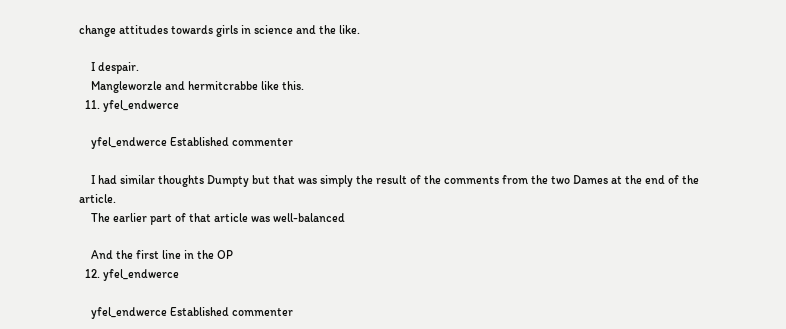change attitudes towards girls in science and the like.

    I despair.
    Mangleworzle and hermitcrabbe like this.
  11. yfel_endwerce

    yfel_endwerce Established commenter

    I had similar thoughts Dumpty but that was simply the result of the comments from the two Dames at the end of the article.
    The earlier part of that article was well-balanced

    And the first line in the OP
  12. yfel_endwerce

    yfel_endwerce Established commenter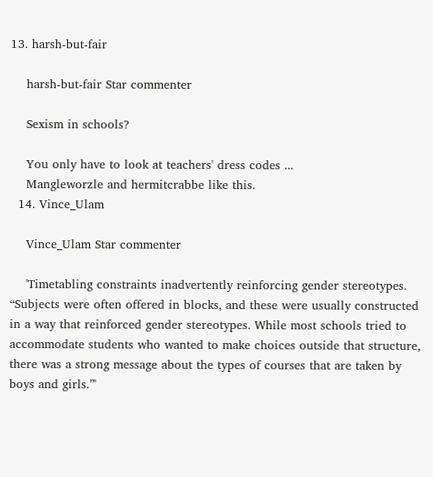13. harsh-but-fair

    harsh-but-fair Star commenter

    Sexism in schools?

    You only have to look at teachers' dress codes ...
    Mangleworzle and hermitcrabbe like this.
  14. Vince_Ulam

    Vince_Ulam Star commenter

    'Timetabling constraints inadvertently reinforcing gender stereotypes. “Subjects were often offered in blocks, and these were usually constructed in a way that reinforced gender stereotypes. While most schools tried to accommodate students who wanted to make choices outside that structure, there was a strong message about the types of courses that are taken by boys and girls.”'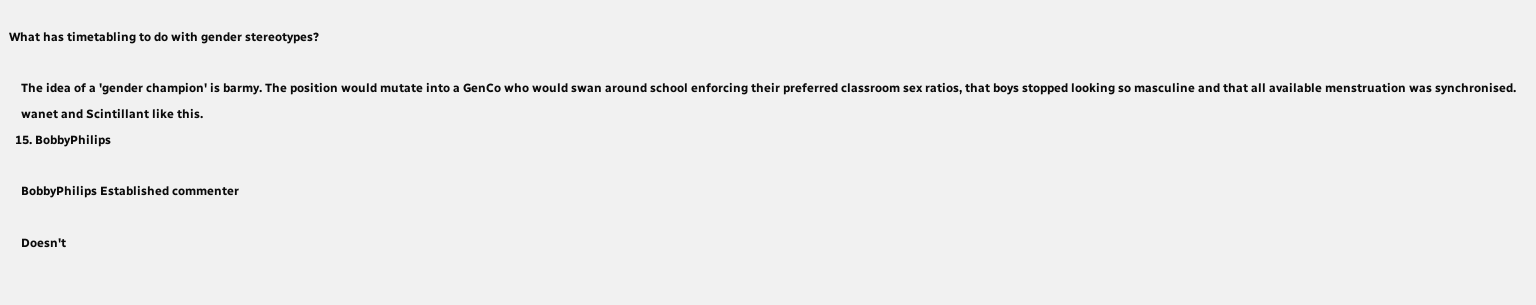What has timetabling to do with gender stereotypes?

    The idea of a 'gender champion' is barmy. The position would mutate into a GenCo who would swan around school enforcing their preferred classroom sex ratios, that boys stopped looking so masculine and that all available menstruation was synchronised.
    wanet and Scintillant like this.
  15. BobbyPhilips

    BobbyPhilips Established commenter

    Doesn't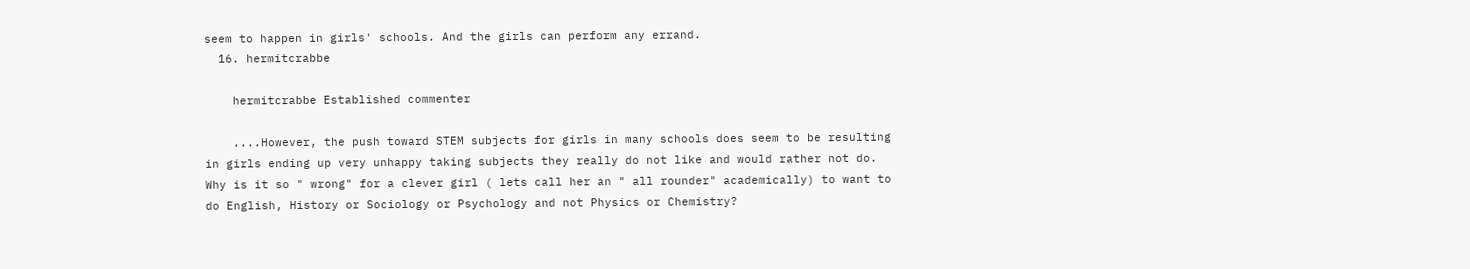seem to happen in girls' schools. And the girls can perform any errand.
  16. hermitcrabbe

    hermitcrabbe Established commenter

    ....However, the push toward STEM subjects for girls in many schools does seem to be resulting in girls ending up very unhappy taking subjects they really do not like and would rather not do. Why is it so " wrong" for a clever girl ( lets call her an " all rounder" academically) to want to do English, History or Sociology or Psychology and not Physics or Chemistry?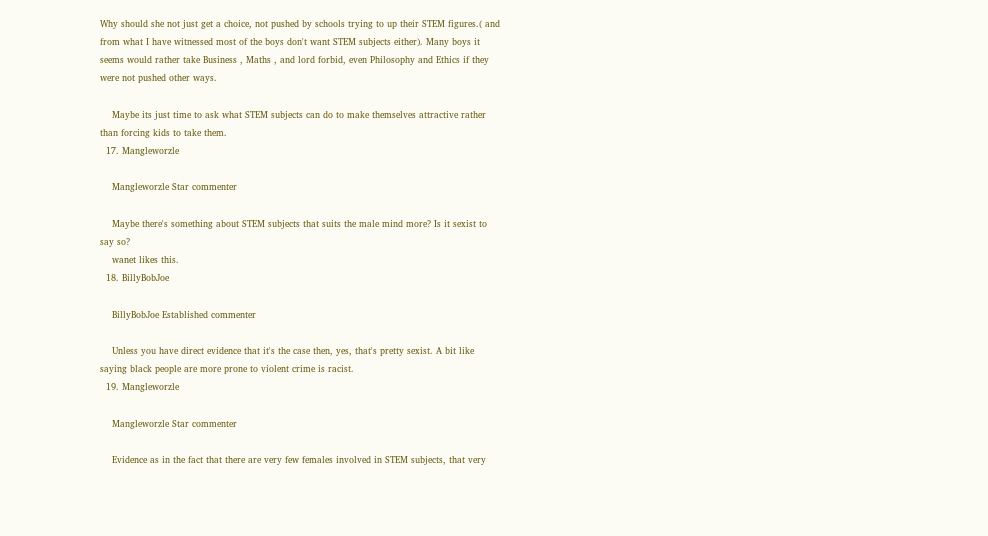Why should she not just get a choice, not pushed by schools trying to up their STEM figures.( and from what I have witnessed most of the boys don't want STEM subjects either). Many boys it seems would rather take Business , Maths , and lord forbid, even Philosophy and Ethics if they were not pushed other ways.

    Maybe its just time to ask what STEM subjects can do to make themselves attractive rather than forcing kids to take them.
  17. Mangleworzle

    Mangleworzle Star commenter

    Maybe there's something about STEM subjects that suits the male mind more? Is it sexist to say so?
    wanet likes this.
  18. BillyBobJoe

    BillyBobJoe Established commenter

    Unless you have direct evidence that it's the case then, yes, that's pretty sexist. A bit like saying black people are more prone to violent crime is racist.
  19. Mangleworzle

    Mangleworzle Star commenter

    Evidence as in the fact that there are very few females involved in STEM subjects, that very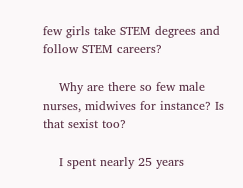few girls take STEM degrees and follow STEM careers?

    Why are there so few male nurses, midwives for instance? Is that sexist too?

    I spent nearly 25 years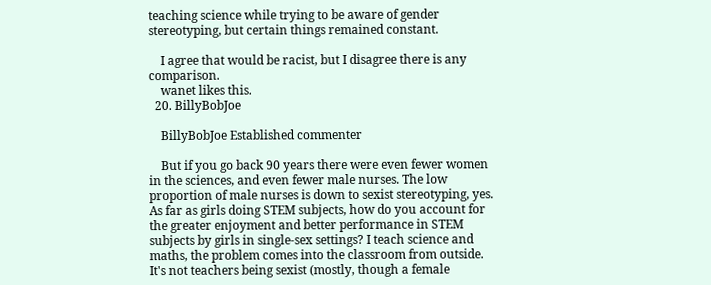teaching science while trying to be aware of gender stereotyping, but certain things remained constant.

    I agree that would be racist, but I disagree there is any comparison.
    wanet likes this.
  20. BillyBobJoe

    BillyBobJoe Established commenter

    But if you go back 90 years there were even fewer women in the sciences, and even fewer male nurses. The low proportion of male nurses is down to sexist stereotyping, yes. As far as girls doing STEM subjects, how do you account for the greater enjoyment and better performance in STEM subjects by girls in single-sex settings? I teach science and maths, the problem comes into the classroom from outside. It's not teachers being sexist (mostly, though a female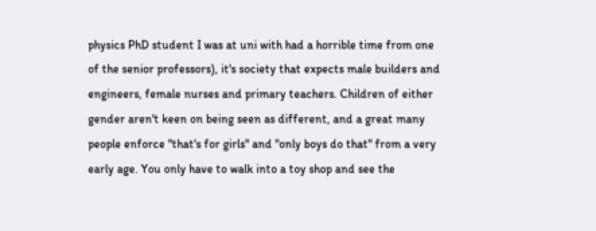physics PhD student I was at uni with had a horrible time from one of the senior professors), it's society that expects male builders and engineers, female nurses and primary teachers. Children of either gender aren't keen on being seen as different, and a great many people enforce "that's for girls" and "only boys do that" from a very early age. You only have to walk into a toy shop and see the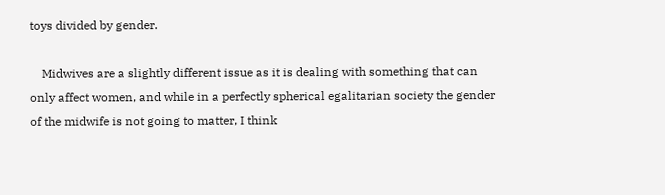toys divided by gender.

    Midwives are a slightly different issue as it is dealing with something that can only affect women, and while in a perfectly spherical egalitarian society the gender of the midwife is not going to matter, I think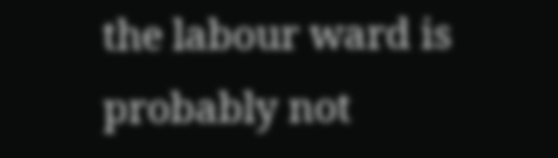the labour ward is probably not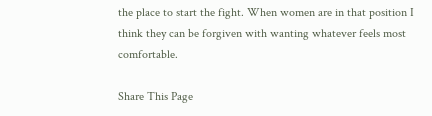the place to start the fight. When women are in that position I think they can be forgiven with wanting whatever feels most comfortable.

Share This Page